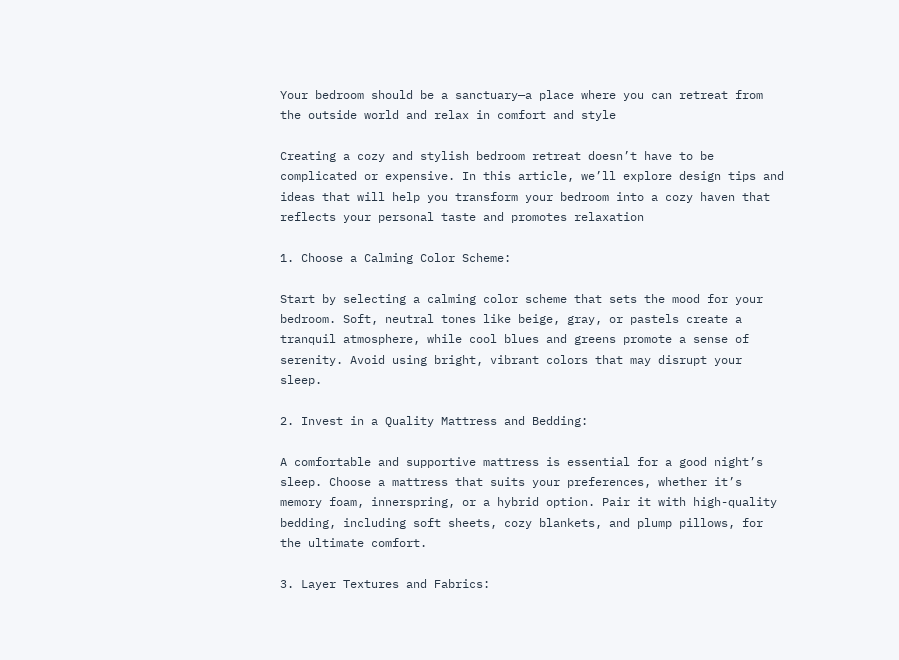Your bedroom should be a sanctuary—a place where you can retreat from the outside world and relax in comfort and style

Creating a cozy and stylish bedroom retreat doesn’t have to be complicated or expensive. In this article, we’ll explore design tips and ideas that will help you transform your bedroom into a cozy haven that reflects your personal taste and promotes relaxation

1. Choose a Calming Color Scheme:

Start by selecting a calming color scheme that sets the mood for your bedroom. Soft, neutral tones like beige, gray, or pastels create a tranquil atmosphere, while cool blues and greens promote a sense of serenity. Avoid using bright, vibrant colors that may disrupt your sleep.

2. Invest in a Quality Mattress and Bedding:

A comfortable and supportive mattress is essential for a good night’s sleep. Choose a mattress that suits your preferences, whether it’s memory foam, innerspring, or a hybrid option. Pair it with high-quality bedding, including soft sheets, cozy blankets, and plump pillows, for the ultimate comfort.

3. Layer Textures and Fabrics: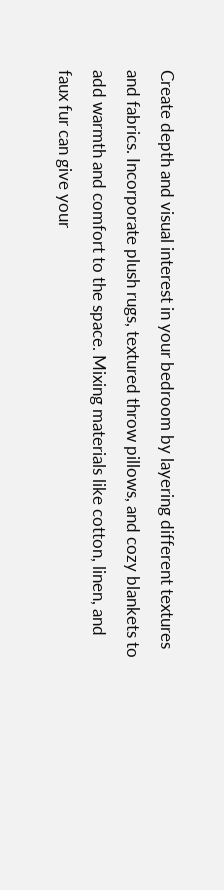Create depth and visual interest in your bedroom by layering different textures and fabrics. Incorporate plush rugs, textured throw pillows, and cozy blankets to add warmth and comfort to the space. Mixing materials like cotton, linen, and faux fur can give your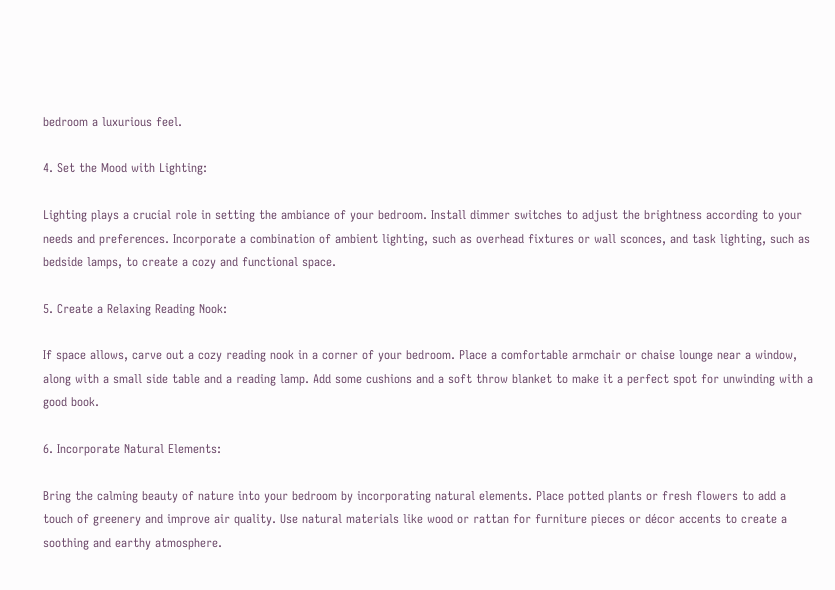bedroom a luxurious feel.

4. Set the Mood with Lighting:

Lighting plays a crucial role in setting the ambiance of your bedroom. Install dimmer switches to adjust the brightness according to your needs and preferences. Incorporate a combination of ambient lighting, such as overhead fixtures or wall sconces, and task lighting, such as bedside lamps, to create a cozy and functional space.

5. Create a Relaxing Reading Nook:

If space allows, carve out a cozy reading nook in a corner of your bedroom. Place a comfortable armchair or chaise lounge near a window, along with a small side table and a reading lamp. Add some cushions and a soft throw blanket to make it a perfect spot for unwinding with a good book.

6. Incorporate Natural Elements:

Bring the calming beauty of nature into your bedroom by incorporating natural elements. Place potted plants or fresh flowers to add a touch of greenery and improve air quality. Use natural materials like wood or rattan for furniture pieces or décor accents to create a soothing and earthy atmosphere.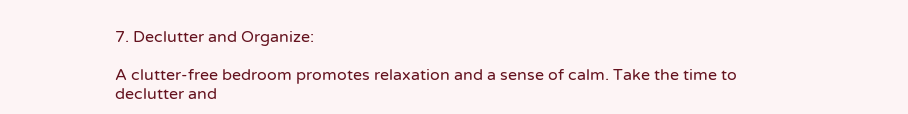7. Declutter and Organize:

A clutter-free bedroom promotes relaxation and a sense of calm. Take the time to declutter and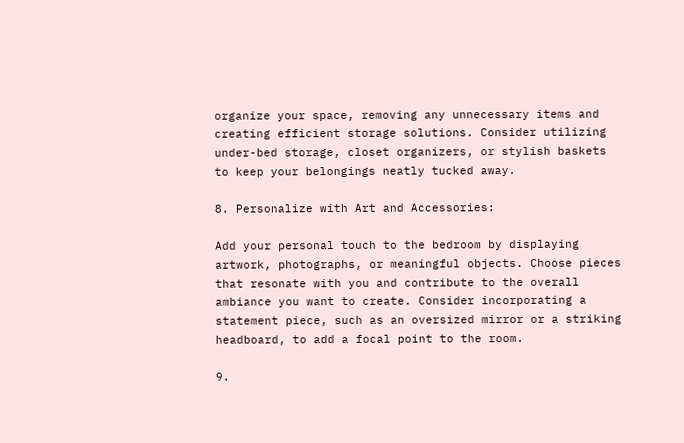organize your space, removing any unnecessary items and creating efficient storage solutions. Consider utilizing under-bed storage, closet organizers, or stylish baskets to keep your belongings neatly tucked away.

8. Personalize with Art and Accessories:

Add your personal touch to the bedroom by displaying artwork, photographs, or meaningful objects. Choose pieces that resonate with you and contribute to the overall ambiance you want to create. Consider incorporating a statement piece, such as an oversized mirror or a striking headboard, to add a focal point to the room.

9.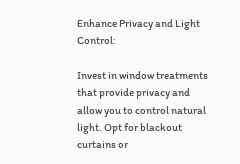Enhance Privacy and Light Control:

Invest in window treatments that provide privacy and allow you to control natural light. Opt for blackout curtains or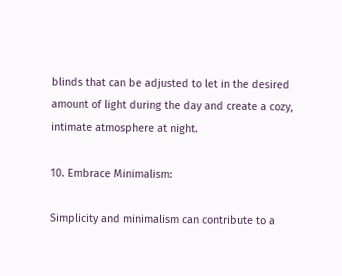blinds that can be adjusted to let in the desired amount of light during the day and create a cozy, intimate atmosphere at night.

10. Embrace Minimalism:

Simplicity and minimalism can contribute to a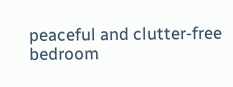peaceful and clutter-free bedroom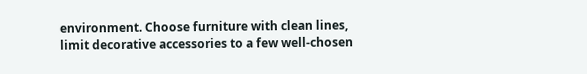environment. Choose furniture with clean lines, limit decorative accessories to a few well-chosen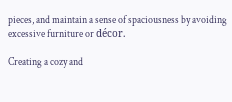pieces, and maintain a sense of spaciousness by avoiding excessive furniture or décor.

Creating a cozy and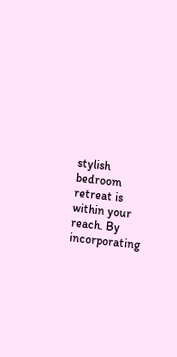stylish bedroom retreat is within your reach. By incorporating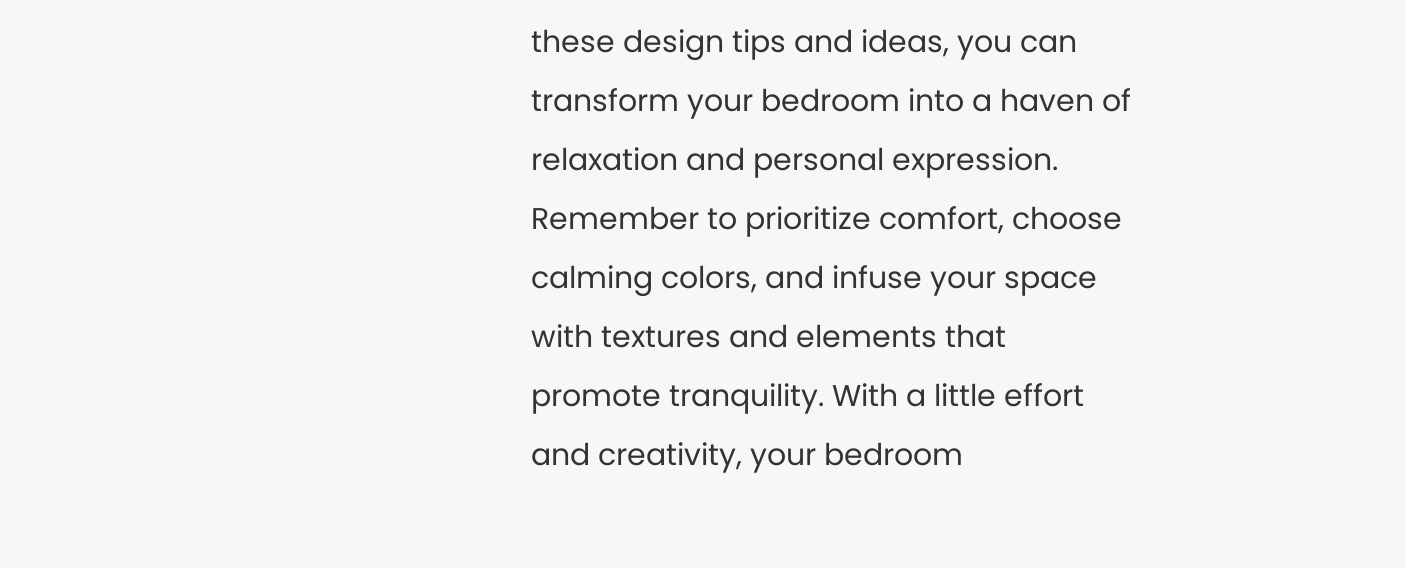these design tips and ideas, you can transform your bedroom into a haven of relaxation and personal expression. Remember to prioritize comfort, choose calming colors, and infuse your space with textures and elements that promote tranquility. With a little effort and creativity, your bedroom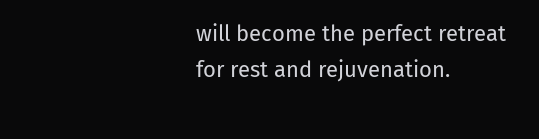will become the perfect retreat for rest and rejuvenation.